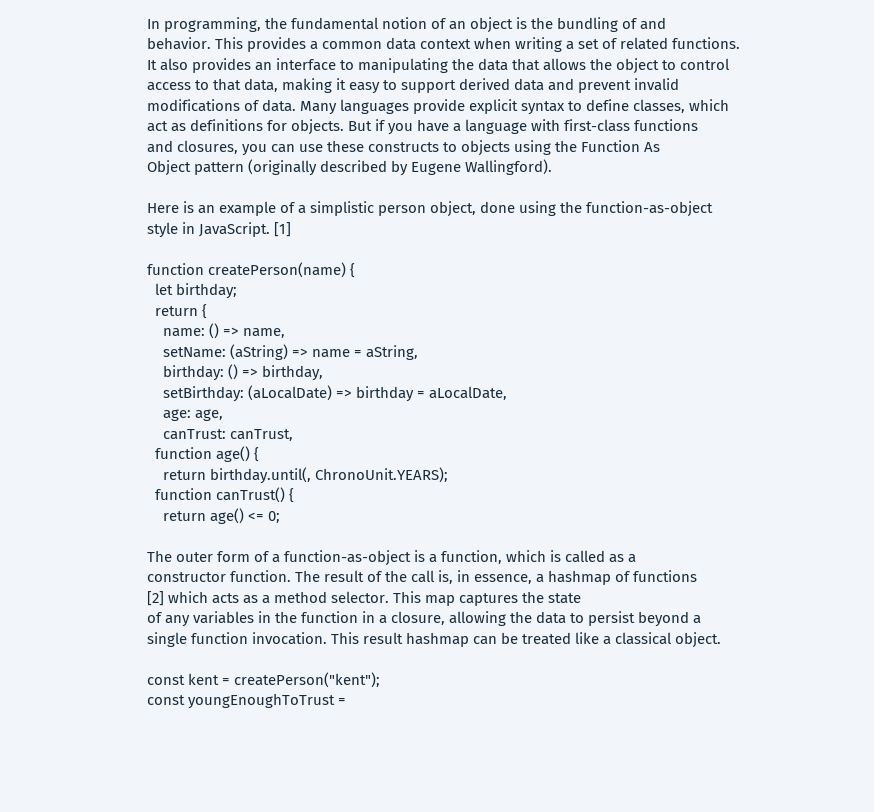In programming, the fundamental notion of an object is the bundling of and
behavior. This provides a common data context when writing a set of related functions.
It also provides an interface to manipulating the data that allows the object to control
access to that data, making it easy to support derived data and prevent invalid
modifications of data. Many languages provide explicit syntax to define classes, which
act as definitions for objects. But if you have a language with first-class functions
and closures, you can use these constructs to objects using the Function As
Object pattern (originally described by Eugene Wallingford).

Here is an example of a simplistic person object, done using the function-as-object
style in JavaScript. [1]

function createPerson(name) {
  let birthday;
  return {
    name: () => name,
    setName: (aString) => name = aString,
    birthday: () => birthday,
    setBirthday: (aLocalDate) => birthday = aLocalDate,
    age: age,
    canTrust: canTrust,
  function age() {
    return birthday.until(, ChronoUnit.YEARS);
  function canTrust() {
    return age() <= 0;

The outer form of a function-as-object is a function, which is called as a
constructor function. The result of the call is, in essence, a hashmap of functions
[2] which acts as a method selector. This map captures the state
of any variables in the function in a closure, allowing the data to persist beyond a
single function invocation. This result hashmap can be treated like a classical object.

const kent = createPerson("kent");
const youngEnoughToTrust =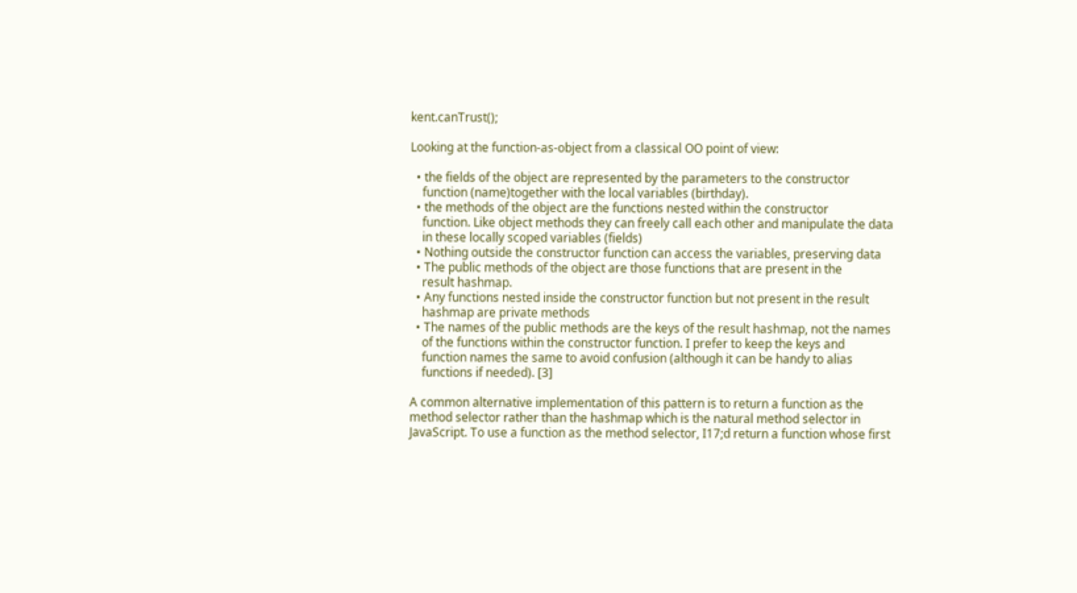kent.canTrust();

Looking at the function-as-object from a classical OO point of view:

  • the fields of the object are represented by the parameters to the constructor
    function (name)together with the local variables (birthday).
  • the methods of the object are the functions nested within the constructor
    function. Like object methods they can freely call each other and manipulate the data
    in these locally scoped variables (fields)
  • Nothing outside the constructor function can access the variables, preserving data
  • The public methods of the object are those functions that are present in the
    result hashmap.
  • Any functions nested inside the constructor function but not present in the result
    hashmap are private methods
  • The names of the public methods are the keys of the result hashmap, not the names
    of the functions within the constructor function. I prefer to keep the keys and
    function names the same to avoid confusion (although it can be handy to alias
    functions if needed). [3]

A common alternative implementation of this pattern is to return a function as the
method selector rather than the hashmap which is the natural method selector in
JavaScript. To use a function as the method selector, I17;d return a function whose first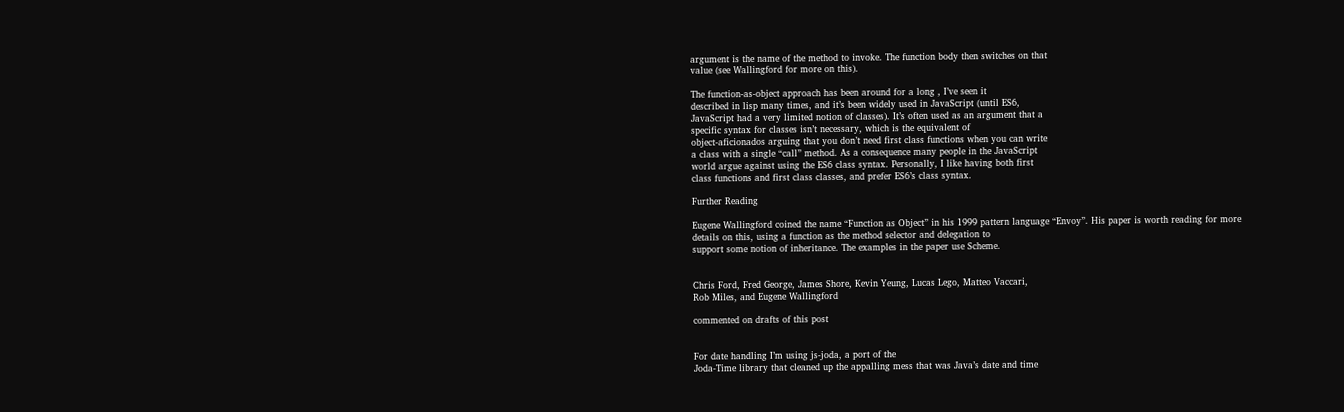argument is the name of the method to invoke. The function body then switches on that
value (see Wallingford for more on this).

The function-as-object approach has been around for a long , I’ve seen it
described in lisp many times, and it’s been widely used in JavaScript (until ES6,
JavaScript had a very limited notion of classes). It’s often used as an argument that a
specific syntax for classes isn’t necessary, which is the equivalent of
object-aficionados arguing that you don’t need first class functions when you can write
a class with a single “call” method. As a consequence many people in the JavaScript
world argue against using the ES6 class syntax. Personally, I like having both first
class functions and first class classes, and prefer ES6’s class syntax.

Further Reading

Eugene Wallingford coined the name “Function as Object” in his 1999 pattern language “Envoy”. His paper is worth reading for more
details on this, using a function as the method selector and delegation to
support some notion of inheritance. The examples in the paper use Scheme.


Chris Ford, Fred George, James Shore, Kevin Yeung, Lucas Lego, Matteo Vaccari,
Rob Miles, and Eugene Wallingford

commented on drafts of this post


For date handling I’m using js-joda, a port of the
Joda-Time library that cleaned up the appalling mess that was Java’s date and time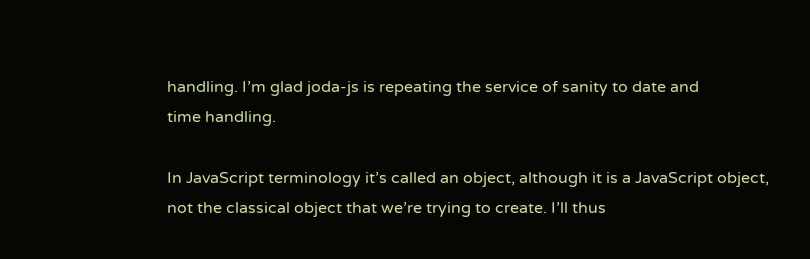handling. I’m glad joda-js is repeating the service of sanity to date and
time handling.

In JavaScript terminology it’s called an object, although it is a JavaScript object,
not the classical object that we’re trying to create. I’ll thus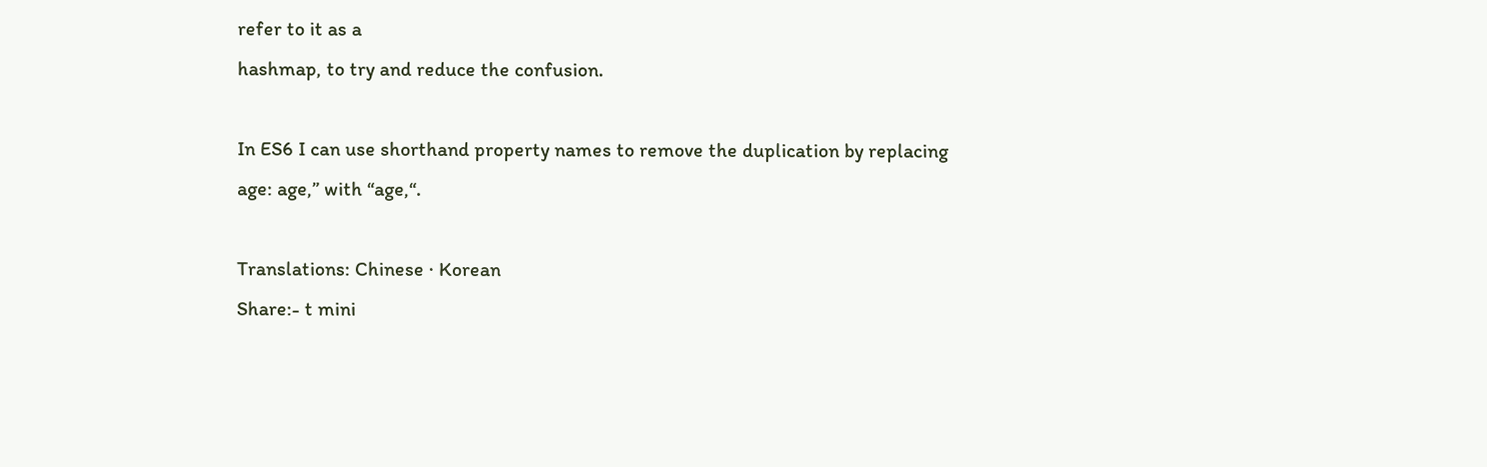refer to it as a
hashmap, to try and reduce the confusion.

In ES6 I can use shorthand property names to remove the duplication by replacing
age: age,” with “age,“.

Translations: Chinese · Korean
Share:- t mini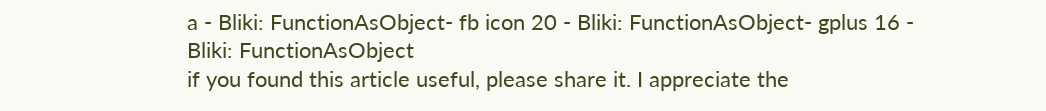a - Bliki: FunctionAsObject- fb icon 20 - Bliki: FunctionAsObject- gplus 16 - Bliki: FunctionAsObject
if you found this article useful, please share it. I appreciate the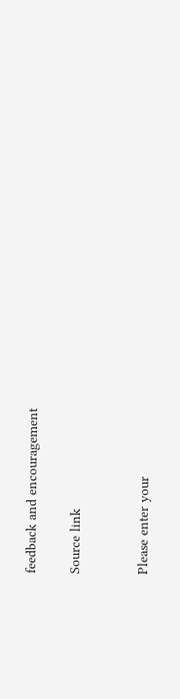feedback and encouragement

Source link


Please enter your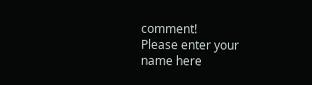comment!
Please enter your name here